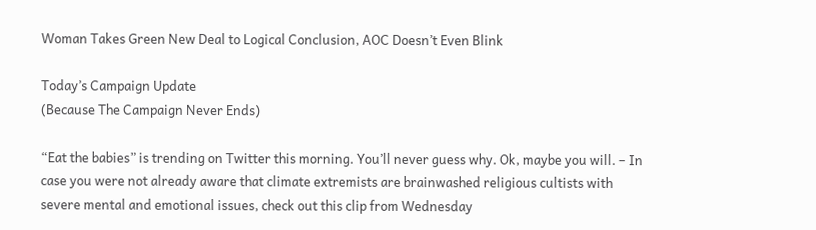Woman Takes Green New Deal to Logical Conclusion, AOC Doesn’t Even Blink

Today’s Campaign Update
(Because The Campaign Never Ends)

“Eat the babies” is trending on Twitter this morning. You’ll never guess why. Ok, maybe you will. – In case you were not already aware that climate extremists are brainwashed religious cultists with severe mental and emotional issues, check out this clip from Wednesday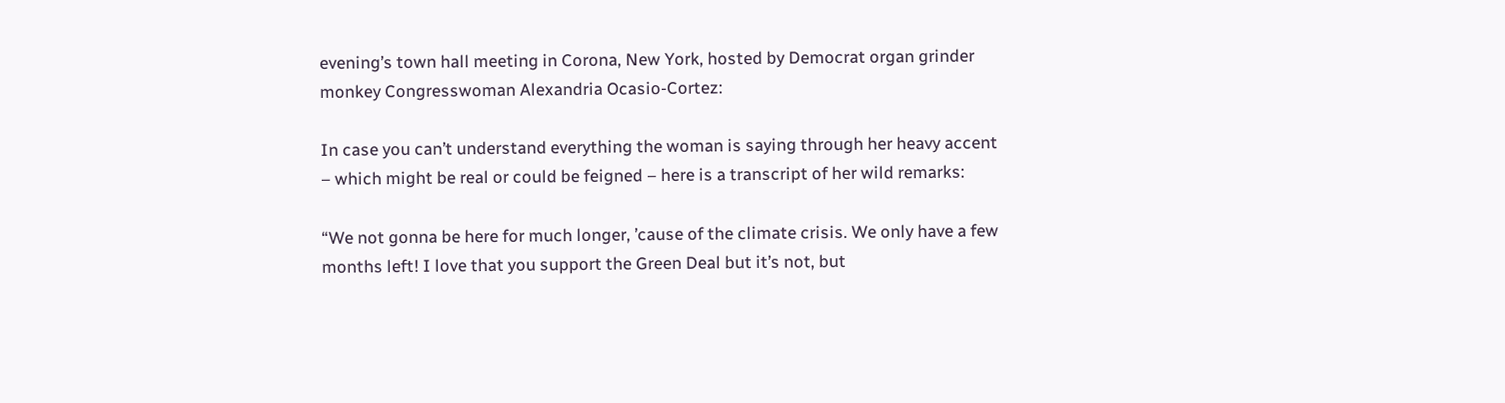evening’s town hall meeting in Corona, New York, hosted by Democrat organ grinder monkey Congresswoman Alexandria Ocasio-Cortez:

In case you can’t understand everything the woman is saying through her heavy accent – which might be real or could be feigned – here is a transcript of her wild remarks:

“We not gonna be here for much longer, ’cause of the climate crisis. We only have a few months left! I love that you support the Green Deal but it’s not, but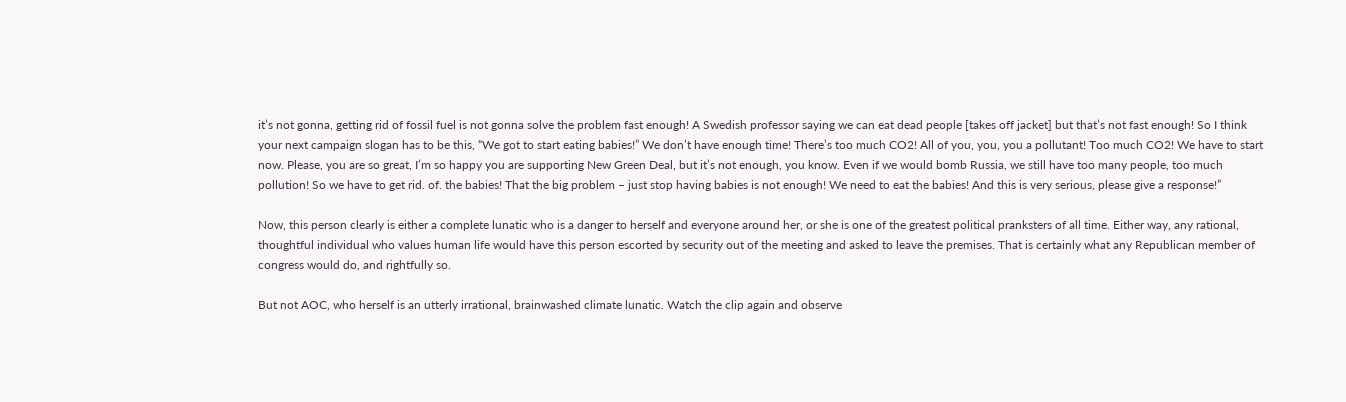it’s not gonna, getting rid of fossil fuel is not gonna solve the problem fast enough! A Swedish professor saying we can eat dead people [takes off jacket] but that’s not fast enough! So I think your next campaign slogan has to be this, “We got to start eating babies!” We don’t have enough time! There’s too much CO2! All of you, you, you a pollutant! Too much CO2! We have to start now. Please, you are so great, I’m so happy you are supporting New Green Deal, but it’s not enough, you know. Even if we would bomb Russia, we still have too many people, too much pollution! So we have to get rid. of. the babies! That the big problem – just stop having babies is not enough! We need to eat the babies! And this is very serious, please give a response!”

Now, this person clearly is either a complete lunatic who is a danger to herself and everyone around her, or she is one of the greatest political pranksters of all time. Either way, any rational, thoughtful individual who values human life would have this person escorted by security out of the meeting and asked to leave the premises. That is certainly what any Republican member of congress would do, and rightfully so.

But not AOC, who herself is an utterly irrational, brainwashed climate lunatic. Watch the clip again and observe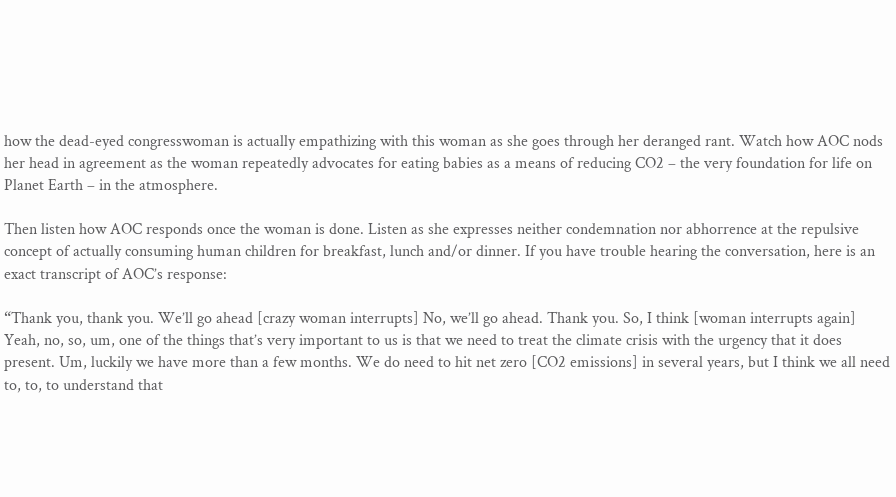how the dead-eyed congresswoman is actually empathizing with this woman as she goes through her deranged rant. Watch how AOC nods her head in agreement as the woman repeatedly advocates for eating babies as a means of reducing CO2 – the very foundation for life on Planet Earth – in the atmosphere.

Then listen how AOC responds once the woman is done. Listen as she expresses neither condemnation nor abhorrence at the repulsive concept of actually consuming human children for breakfast, lunch and/or dinner. If you have trouble hearing the conversation, here is an exact transcript of AOC’s response:

“Thank you, thank you. We’ll go ahead [crazy woman interrupts] No, we’ll go ahead. Thank you. So, I think [woman interrupts again] Yeah, no, so, um, one of the things that’s very important to us is that we need to treat the climate crisis with the urgency that it does present. Um, luckily we have more than a few months. We do need to hit net zero [CO2 emissions] in several years, but I think we all need to, to, to understand that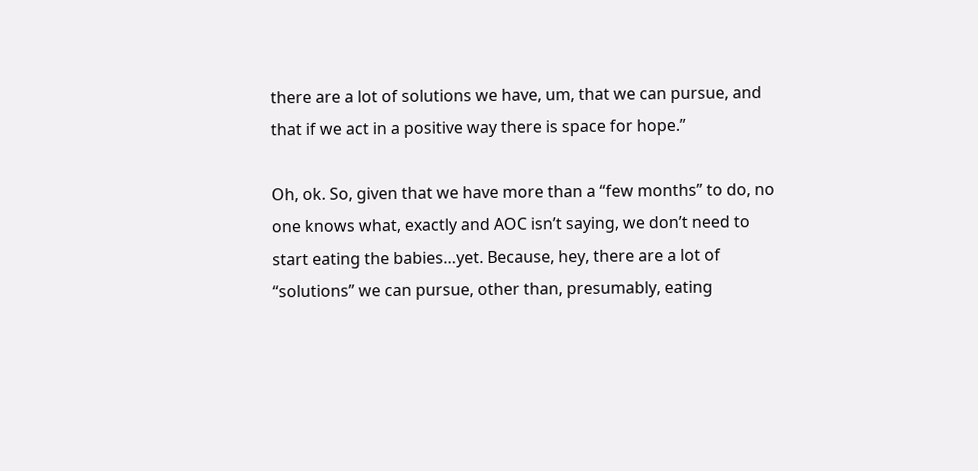there are a lot of solutions we have, um, that we can pursue, and that if we act in a positive way there is space for hope.”

Oh, ok. So, given that we have more than a “few months” to do, no one knows what, exactly and AOC isn’t saying, we don’t need to start eating the babies…yet. Because, hey, there are a lot of “solutions” we can pursue, other than, presumably, eating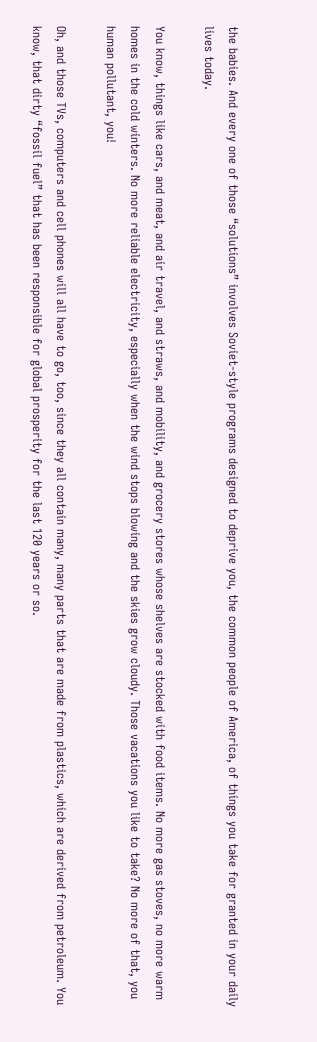the babies. And every one of those “solutions” involves Soviet-style programs designed to deprive you, the common people of America, of things you take for granted in your daily lives today.

You know, things like cars, and meat, and air travel, and straws, and mobility, and grocery stores whose shelves are stocked with food items. No more gas stoves, no more warm homes in the cold winters. No more reliable electricity, especially when the wind stops blowing and the skies grow cloudy. Those vacations you like to take? No more of that, you human pollutant, you!

Oh, and those TVs, computers and cell phones will all have to go, too, since they all contain many, many parts that are made from plastics, which are derived from petroleum. You know, that dirty “fossil fuel” that has been responsible for global prosperity for the last 120 years or so.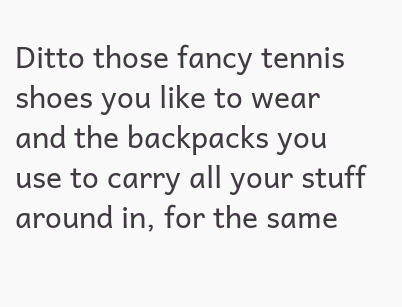Ditto those fancy tennis shoes you like to wear and the backpacks you use to carry all your stuff around in, for the same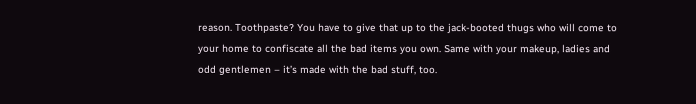reason. Toothpaste? You have to give that up to the jack-booted thugs who will come to your home to confiscate all the bad items you own. Same with your makeup, ladies and odd gentlemen – it’s made with the bad stuff, too.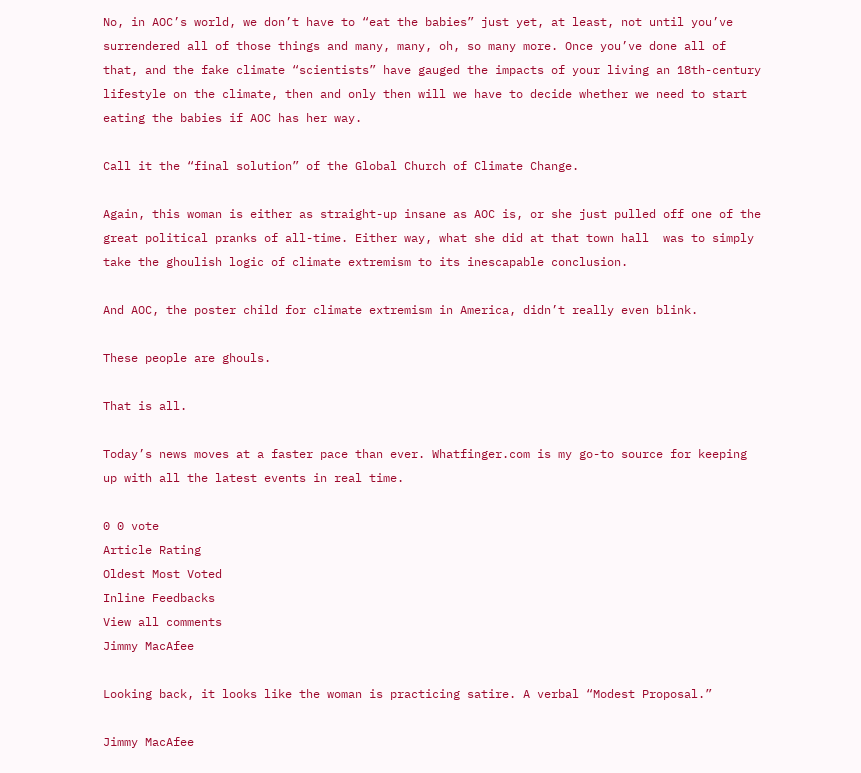No, in AOC’s world, we don’t have to “eat the babies” just yet, at least, not until you’ve surrendered all of those things and many, many, oh, so many more. Once you’ve done all of that, and the fake climate “scientists” have gauged the impacts of your living an 18th-century lifestyle on the climate, then and only then will we have to decide whether we need to start eating the babies if AOC has her way.

Call it the “final solution” of the Global Church of Climate Change.

Again, this woman is either as straight-up insane as AOC is, or she just pulled off one of the great political pranks of all-time. Either way, what she did at that town hall  was to simply take the ghoulish logic of climate extremism to its inescapable conclusion.

And AOC, the poster child for climate extremism in America, didn’t really even blink.

These people are ghouls.

That is all.

Today’s news moves at a faster pace than ever. Whatfinger.com is my go-to source for keeping up with all the latest events in real time.

0 0 vote
Article Rating
Oldest Most Voted
Inline Feedbacks
View all comments
Jimmy MacAfee

Looking back, it looks like the woman is practicing satire. A verbal “Modest Proposal.”

Jimmy MacAfee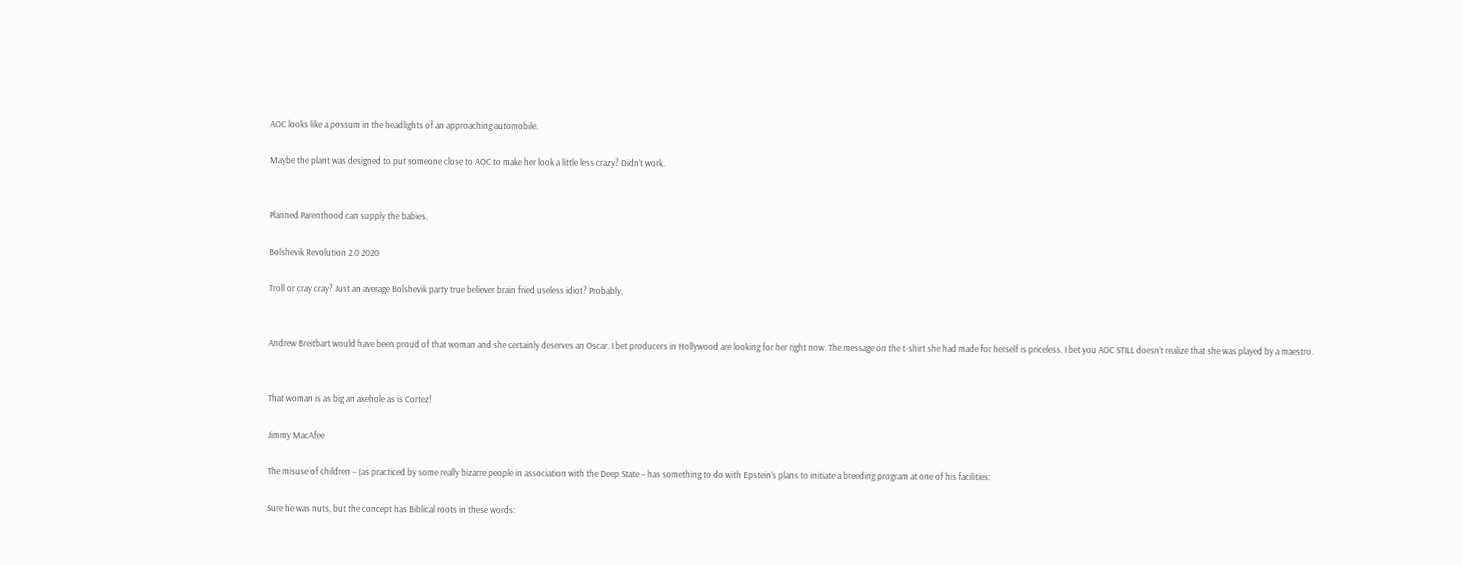AOC looks like a possum in the headlights of an approaching automobile.

Maybe the plant was designed to put someone close to AOC to make her look a little less crazy? Didn’t work.


Planned Parenthood can supply the babies.

Bolshevik Revolution 2.0 2020

Troll or cray cray? Just an average Bolshevik party true believer brain fried useless idiot? Probably.


Andrew Breitbart would have been proud of that woman and she certainly deserves an Oscar. I bet producers in Hollywood are looking for her right now. The message on the t-shirt she had made for herself is priceless. I bet you AOC STILL doesn’t realize that she was played by a maestro.


That woman is as big an axehole as is Cortez!

Jimmy MacAfee

The misuse of children – (as practiced by some really bizarre people in association with the Deep State – has something to do with Epstein’s plans to initiate a breeding program at one of his facilities:

Sure he was nuts, but the concept has Biblical roots in these words: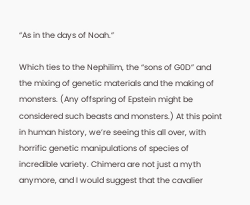“As in the days of Noah.”

Which ties to the Nephilim, the “sons of G0D” and the mixing of genetic materials and the making of monsters. (Any offspring of Epstein might be considered such beasts and monsters.) At this point in human history, we’re seeing this all over, with horrific genetic manipulations of species of incredible variety. Chimera are not just a myth anymore, and I would suggest that the cavalier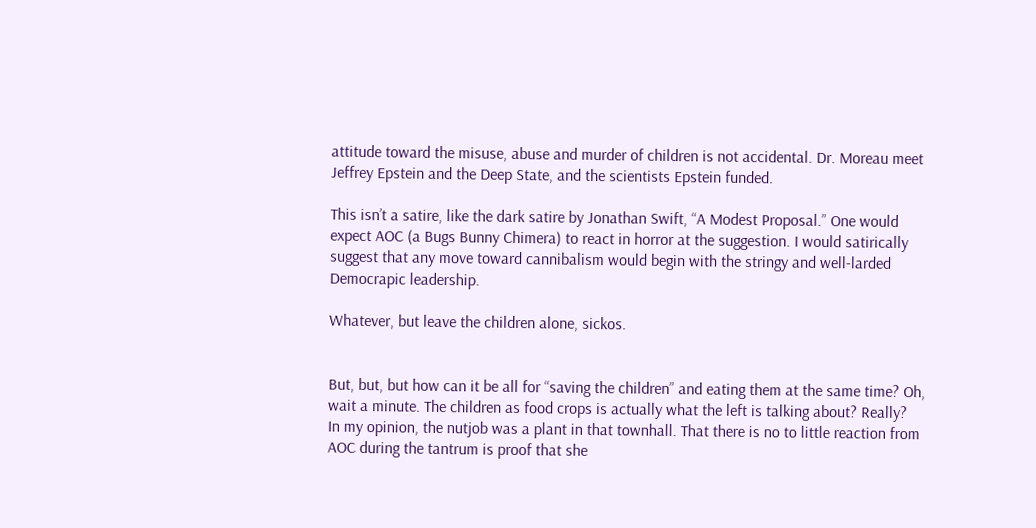attitude toward the misuse, abuse and murder of children is not accidental. Dr. Moreau meet Jeffrey Epstein and the Deep State, and the scientists Epstein funded.

This isn’t a satire, like the dark satire by Jonathan Swift, “A Modest Proposal.” One would expect AOC (a Bugs Bunny Chimera) to react in horror at the suggestion. I would satirically suggest that any move toward cannibalism would begin with the stringy and well-larded Democrapic leadership.

Whatever, but leave the children alone, sickos.


But, but, but how can it be all for “saving the children” and eating them at the same time? Oh, wait a minute. The children as food crops is actually what the left is talking about? Really?
In my opinion, the nutjob was a plant in that townhall. That there is no to little reaction from AOC during the tantrum is proof that she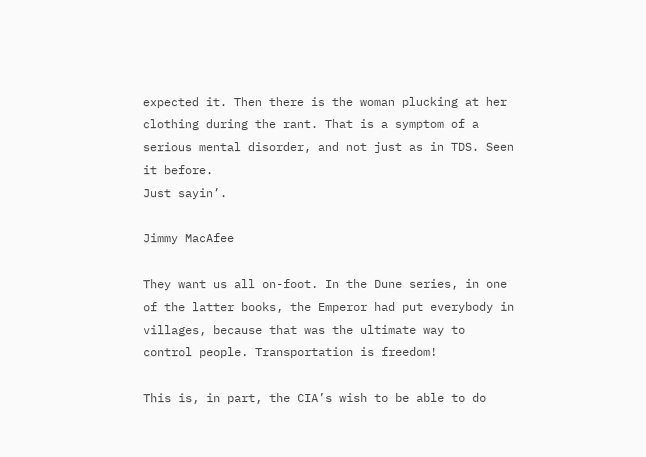expected it. Then there is the woman plucking at her clothing during the rant. That is a symptom of a serious mental disorder, and not just as in TDS. Seen it before.
Just sayin’.

Jimmy MacAfee

They want us all on-foot. In the Dune series, in one of the latter books, the Emperor had put everybody in villages, because that was the ultimate way to control people. Transportation is freedom!

This is, in part, the CIA’s wish to be able to do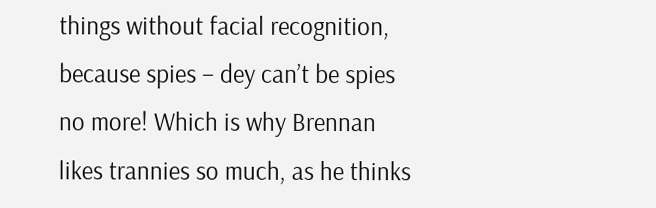things without facial recognition, because spies – dey can’t be spies no more! Which is why Brennan likes trannies so much, as he thinks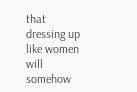that dressing up like women will somehow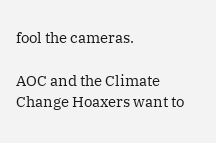fool the cameras.

AOC and the Climate Change Hoaxers want to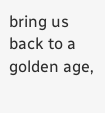bring us back to a golden age,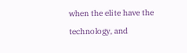when the elite have the technology, and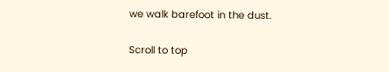we walk barefoot in the dust.

Scroll to top